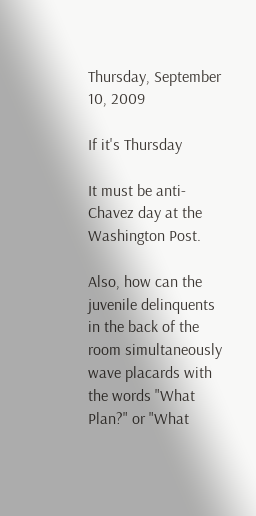Thursday, September 10, 2009

If it's Thursday

It must be anti-Chavez day at the Washington Post.

Also, how can the juvenile delinquents in the back of the room simultaneously wave placards with the words "What Plan?" or "What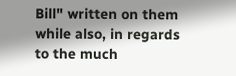Bill" written on them while also, in regards to the much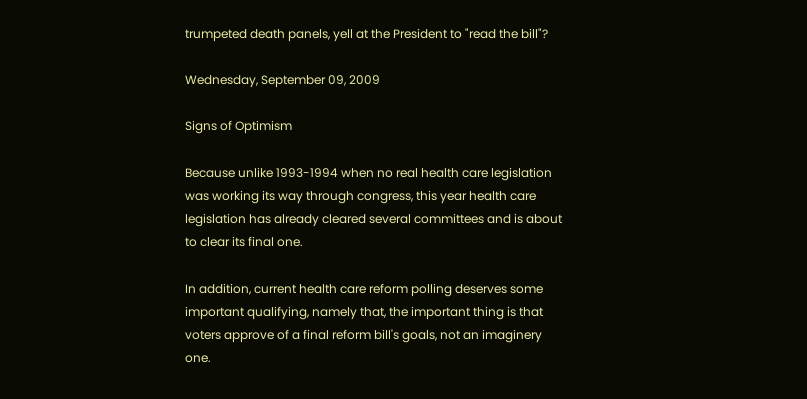trumpeted death panels, yell at the President to "read the bill"?

Wednesday, September 09, 2009

Signs of Optimism

Because unlike 1993-1994 when no real health care legislation was working its way through congress, this year health care legislation has already cleared several committees and is about to clear its final one.

In addition, current health care reform polling deserves some important qualifying, namely that, the important thing is that voters approve of a final reform bill's goals, not an imaginery one.